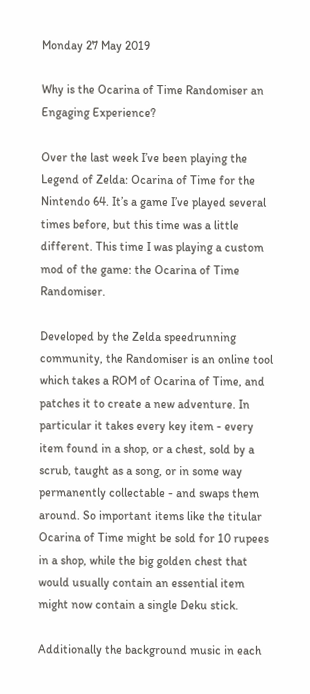Monday 27 May 2019

Why is the Ocarina of Time Randomiser an Engaging Experience?

Over the last week I’ve been playing the Legend of Zelda: Ocarina of Time for the Nintendo 64. It’s a game I’ve played several times before, but this time was a little different. This time I was playing a custom mod of the game: the Ocarina of Time Randomiser.

Developed by the Zelda speedrunning community, the Randomiser is an online tool which takes a ROM of Ocarina of Time, and patches it to create a new adventure. In particular it takes every key item - every item found in a shop, or a chest, sold by a scrub, taught as a song, or in some way permanently collectable - and swaps them around. So important items like the titular Ocarina of Time might be sold for 10 rupees in a shop, while the big golden chest that would usually contain an essential item might now contain a single Deku stick.

Additionally the background music in each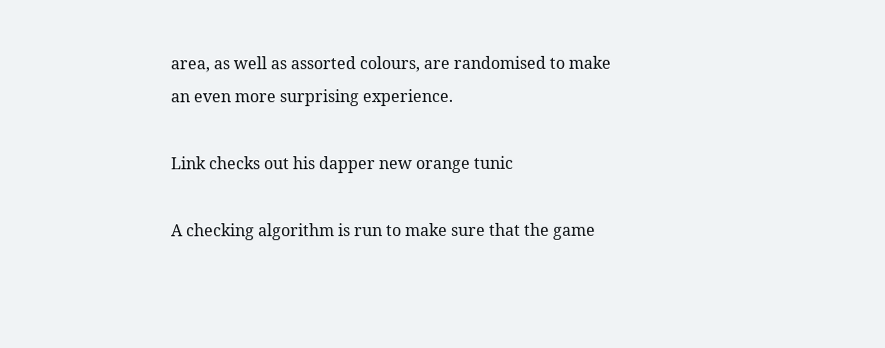area, as well as assorted colours, are randomised to make an even more surprising experience.

Link checks out his dapper new orange tunic

A checking algorithm is run to make sure that the game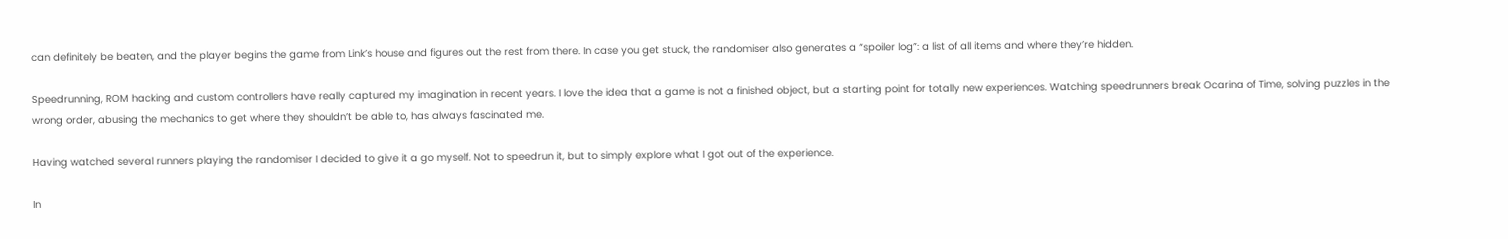can definitely be beaten, and the player begins the game from Link’s house and figures out the rest from there. In case you get stuck, the randomiser also generates a “spoiler log”: a list of all items and where they’re hidden.

Speedrunning, ROM hacking and custom controllers have really captured my imagination in recent years. I love the idea that a game is not a finished object, but a starting point for totally new experiences. Watching speedrunners break Ocarina of Time, solving puzzles in the wrong order, abusing the mechanics to get where they shouldn’t be able to, has always fascinated me.

Having watched several runners playing the randomiser I decided to give it a go myself. Not to speedrun it, but to simply explore what I got out of the experience.

In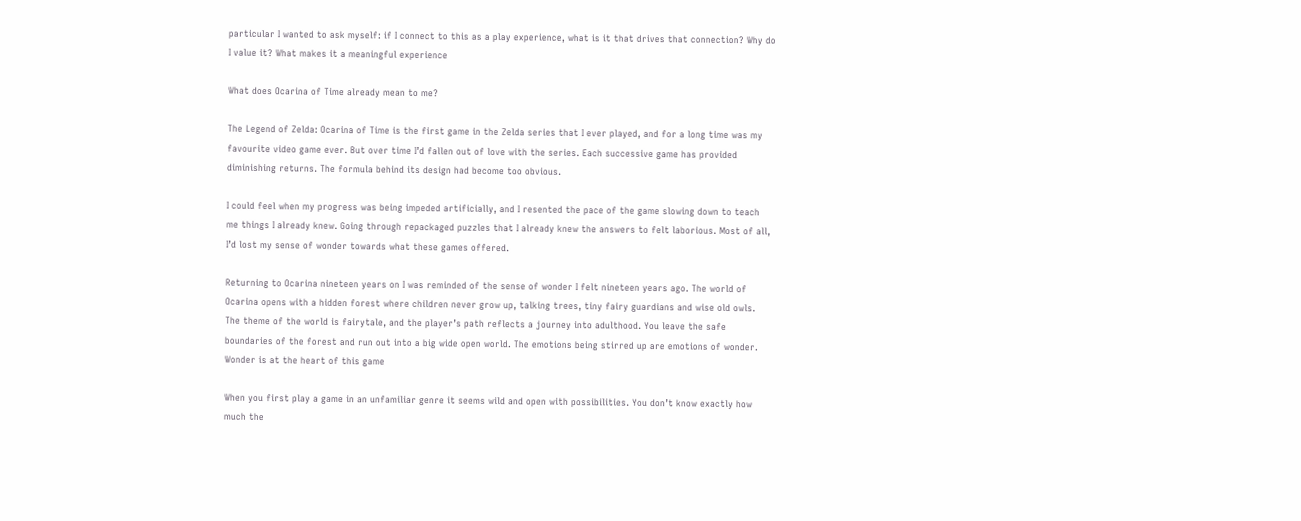particular I wanted to ask myself: if I connect to this as a play experience, what is it that drives that connection? Why do I value it? What makes it a meaningful experience

What does Ocarina of Time already mean to me?

The Legend of Zelda: Ocarina of Time is the first game in the Zelda series that I ever played, and for a long time was my favourite video game ever. But over time I’d fallen out of love with the series. Each successive game has provided diminishing returns. The formula behind its design had become too obvious.

I could feel when my progress was being impeded artificially, and I resented the pace of the game slowing down to teach me things I already knew. Going through repackaged puzzles that I already knew the answers to felt laborious. Most of all, I’d lost my sense of wonder towards what these games offered.

Returning to Ocarina nineteen years on I was reminded of the sense of wonder I felt nineteen years ago. The world of Ocarina opens with a hidden forest where children never grow up, talking trees, tiny fairy guardians and wise old owls. The theme of the world is fairytale, and the player’s path reflects a journey into adulthood. You leave the safe boundaries of the forest and run out into a big wide open world. The emotions being stirred up are emotions of wonder. Wonder is at the heart of this game

When you first play a game in an unfamiliar genre it seems wild and open with possibilities. You don’t know exactly how much the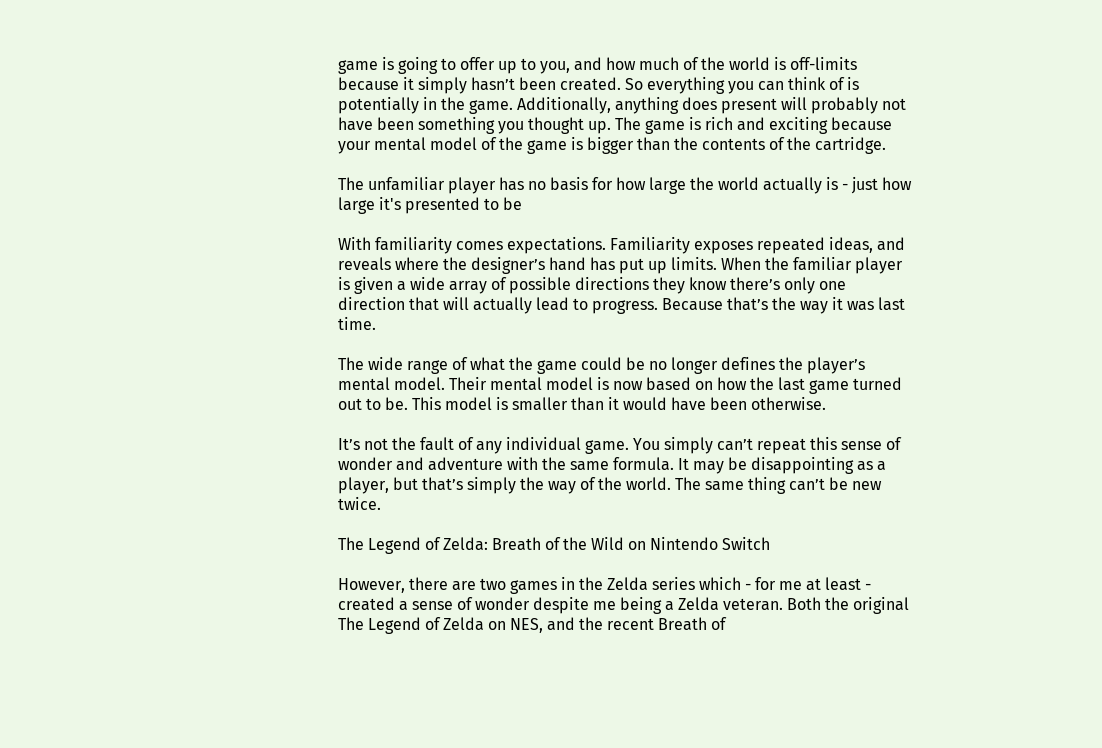game is going to offer up to you, and how much of the world is off-limits because it simply hasn’t been created. So everything you can think of is potentially in the game. Additionally, anything does present will probably not have been something you thought up. The game is rich and exciting because your mental model of the game is bigger than the contents of the cartridge.

The unfamiliar player has no basis for how large the world actually is - just how large it's presented to be

With familiarity comes expectations. Familiarity exposes repeated ideas, and reveals where the designer’s hand has put up limits. When the familiar player is given a wide array of possible directions they know there’s only one direction that will actually lead to progress. Because that’s the way it was last time.

The wide range of what the game could be no longer defines the player’s mental model. Their mental model is now based on how the last game turned out to be. This model is smaller than it would have been otherwise.

It’s not the fault of any individual game. You simply can’t repeat this sense of wonder and adventure with the same formula. It may be disappointing as a player, but that’s simply the way of the world. The same thing can’t be new twice.

The Legend of Zelda: Breath of the Wild on Nintendo Switch

However, there are two games in the Zelda series which - for me at least - created a sense of wonder despite me being a Zelda veteran. Both the original The Legend of Zelda on NES, and the recent Breath of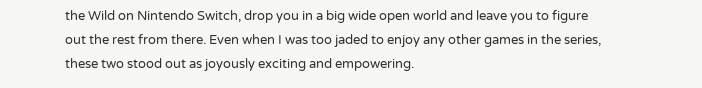the Wild on Nintendo Switch, drop you in a big wide open world and leave you to figure out the rest from there. Even when I was too jaded to enjoy any other games in the series, these two stood out as joyously exciting and empowering.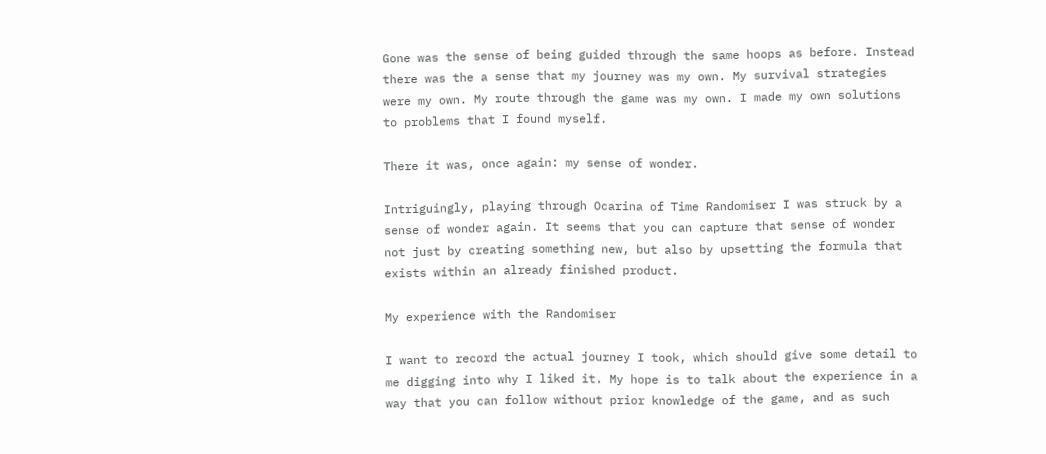Gone was the sense of being guided through the same hoops as before. Instead there was the a sense that my journey was my own. My survival strategies were my own. My route through the game was my own. I made my own solutions to problems that I found myself.

There it was, once again: my sense of wonder.

Intriguingly, playing through Ocarina of Time Randomiser I was struck by a sense of wonder again. It seems that you can capture that sense of wonder not just by creating something new, but also by upsetting the formula that exists within an already finished product.

My experience with the Randomiser

I want to record the actual journey I took, which should give some detail to me digging into why I liked it. My hope is to talk about the experience in a way that you can follow without prior knowledge of the game, and as such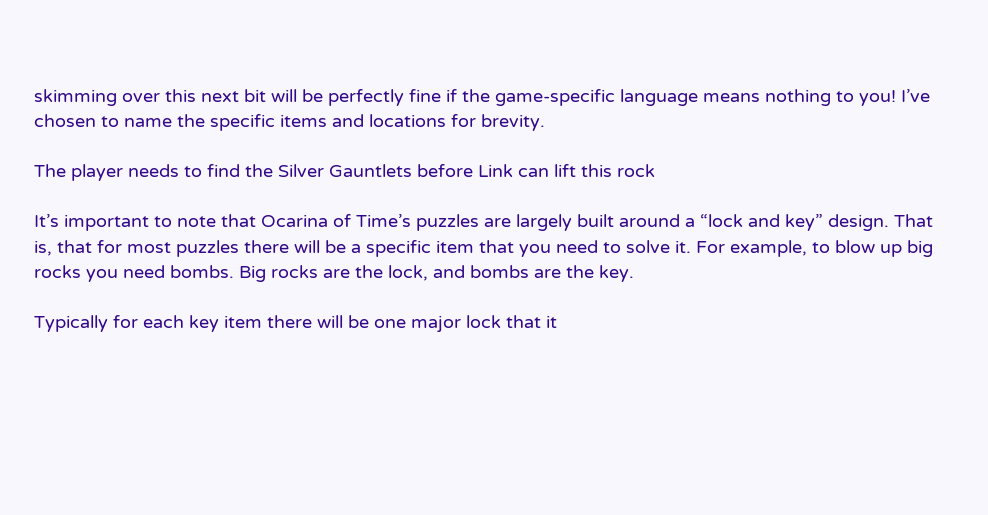skimming over this next bit will be perfectly fine if the game-specific language means nothing to you! I’ve chosen to name the specific items and locations for brevity.

The player needs to find the Silver Gauntlets before Link can lift this rock

It’s important to note that Ocarina of Time’s puzzles are largely built around a “lock and key” design. That is, that for most puzzles there will be a specific item that you need to solve it. For example, to blow up big rocks you need bombs. Big rocks are the lock, and bombs are the key.

Typically for each key item there will be one major lock that it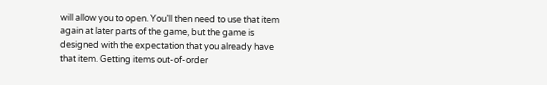will allow you to open. You’ll then need to use that item again at later parts of the game, but the game is designed with the expectation that you already have that item. Getting items out-of-order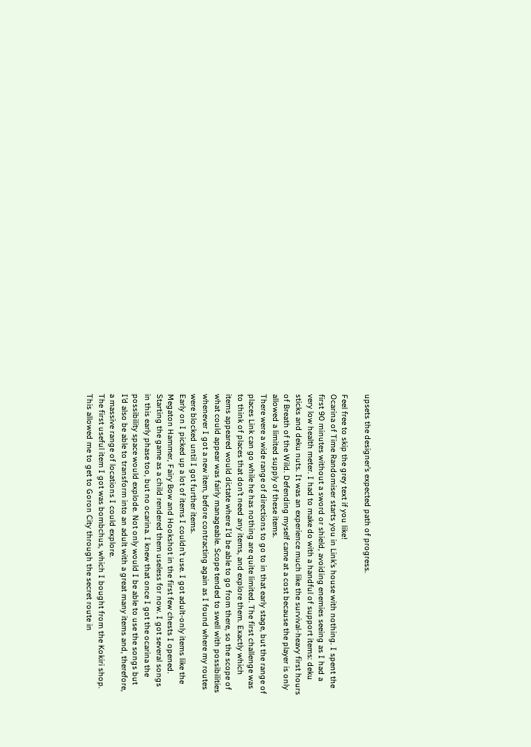upsets the designer’s expected path of progress.

Feel free to skip the grey text if you like!
Ocarina of Time Randomiser starts you in Link’s house with nothing. I spent the first 90 minutes without a sword or shield, avoiding enemies seeing as I had a very low health meter. I had to make do with a handful of support items: deku sticks and deku nuts. It was an experience much like the survival-heavy first hours of Breath of the Wild. Defending myself came at a cost because the player is only allowed a limited supply of these items.
There were a wide range of directions to go to in that early stage, but the range of places Link can go while he has nothing are quite limited. The first challenge was to think of places that don’t need any items, and explore them. Exactly which items appeared would dictate where I’d be able to go from there, so the scope of what could appear was fairly manageable. Scope tended to swell with possibilities whenever I got a new item, before contracting again as I found where my routes were blocked until I got further items.
Early on I picked up a lot of items I couldn’t use. I got adult-only items like the Megaton Hammer, Fairy Bow and Hookshot in the first few chests I opened. Starting the game as a child rendered them useless for now. I got several songs in this early phase too, but no ocarina. I knew that once I got the ocarina the possibility space would explode. Not only would I be able to use the songs but I’d also be able to transform into an adult with a great many items and, therefore, a massive range of locations I could explore.
The first useful item I got was bombchus, which I bought from the Kokiri shop. This allowed me to get to Goron City through the secret route in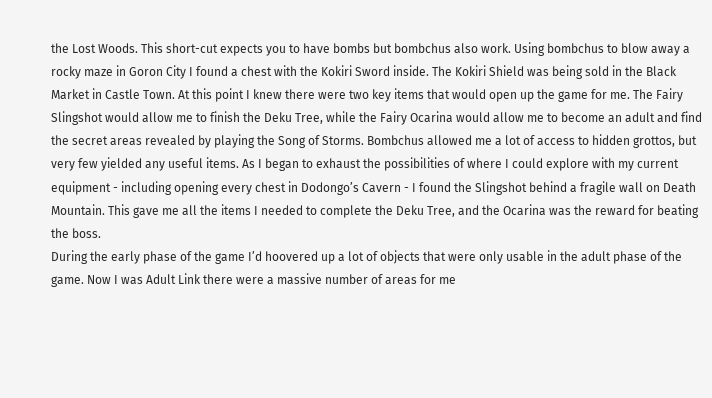the Lost Woods. This short-cut expects you to have bombs but bombchus also work. Using bombchus to blow away a rocky maze in Goron City I found a chest with the Kokiri Sword inside. The Kokiri Shield was being sold in the Black Market in Castle Town. At this point I knew there were two key items that would open up the game for me. The Fairy Slingshot would allow me to finish the Deku Tree, while the Fairy Ocarina would allow me to become an adult and find the secret areas revealed by playing the Song of Storms. Bombchus allowed me a lot of access to hidden grottos, but very few yielded any useful items. As I began to exhaust the possibilities of where I could explore with my current equipment - including opening every chest in Dodongo’s Cavern - I found the Slingshot behind a fragile wall on Death Mountain. This gave me all the items I needed to complete the Deku Tree, and the Ocarina was the reward for beating the boss.
During the early phase of the game I’d hoovered up a lot of objects that were only usable in the adult phase of the game. Now I was Adult Link there were a massive number of areas for me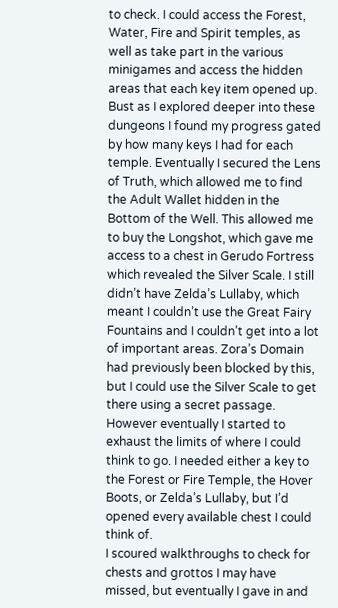to check. I could access the Forest, Water, Fire and Spirit temples, as well as take part in the various minigames and access the hidden areas that each key item opened up. Bust as I explored deeper into these dungeons I found my progress gated by how many keys I had for each temple. Eventually I secured the Lens of Truth, which allowed me to find the Adult Wallet hidden in the Bottom of the Well. This allowed me to buy the Longshot, which gave me access to a chest in Gerudo Fortress which revealed the Silver Scale. I still didn’t have Zelda’s Lullaby, which meant I couldn’t use the Great Fairy Fountains and I couldn’t get into a lot of important areas. Zora’s Domain had previously been blocked by this, but I could use the Silver Scale to get there using a secret passage. However eventually I started to exhaust the limits of where I could think to go. I needed either a key to the Forest or Fire Temple, the Hover Boots, or Zelda’s Lullaby, but I’d opened every available chest I could think of.
I scoured walkthroughs to check for chests and grottos I may have missed, but eventually I gave in and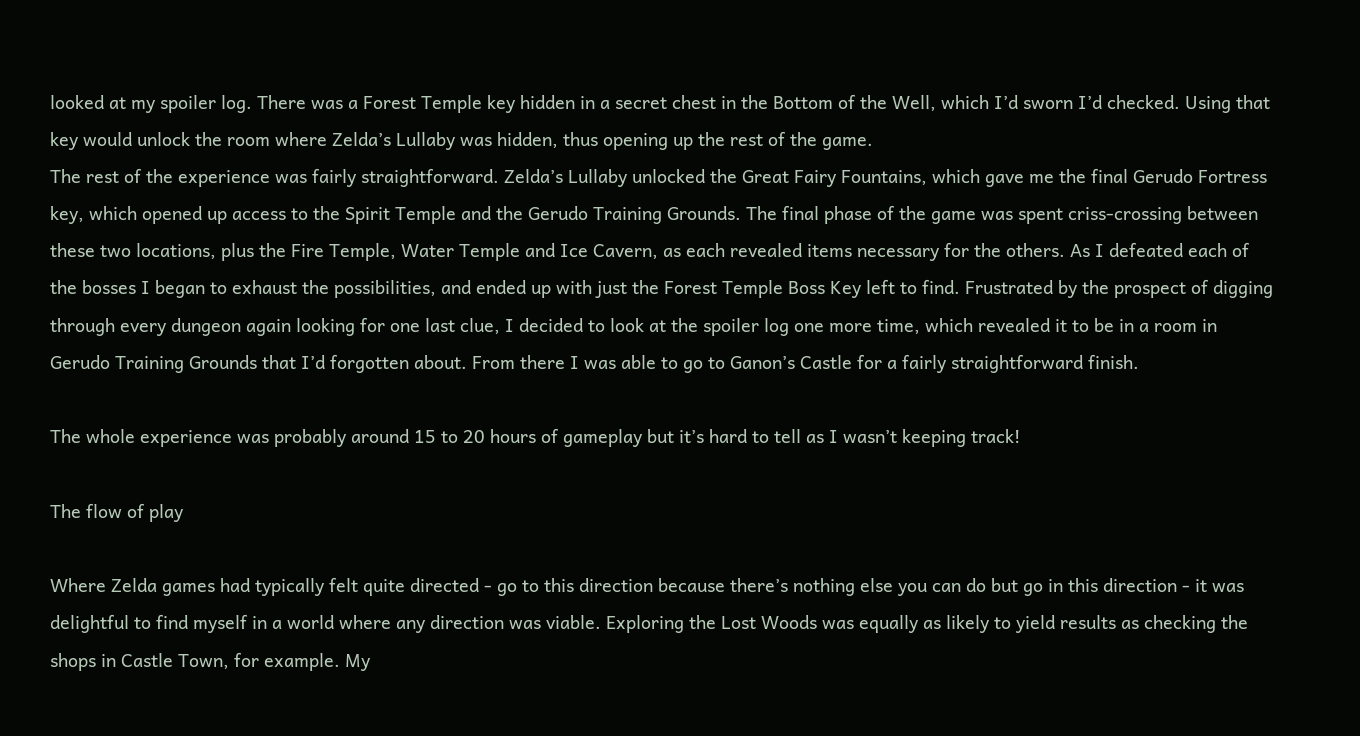looked at my spoiler log. There was a Forest Temple key hidden in a secret chest in the Bottom of the Well, which I’d sworn I’d checked. Using that key would unlock the room where Zelda’s Lullaby was hidden, thus opening up the rest of the game.
The rest of the experience was fairly straightforward. Zelda’s Lullaby unlocked the Great Fairy Fountains, which gave me the final Gerudo Fortress key, which opened up access to the Spirit Temple and the Gerudo Training Grounds. The final phase of the game was spent criss-crossing between these two locations, plus the Fire Temple, Water Temple and Ice Cavern, as each revealed items necessary for the others. As I defeated each of the bosses I began to exhaust the possibilities, and ended up with just the Forest Temple Boss Key left to find. Frustrated by the prospect of digging through every dungeon again looking for one last clue, I decided to look at the spoiler log one more time, which revealed it to be in a room in Gerudo Training Grounds that I’d forgotten about. From there I was able to go to Ganon’s Castle for a fairly straightforward finish.

The whole experience was probably around 15 to 20 hours of gameplay but it’s hard to tell as I wasn’t keeping track!

The flow of play

Where Zelda games had typically felt quite directed - go to this direction because there’s nothing else you can do but go in this direction - it was delightful to find myself in a world where any direction was viable. Exploring the Lost Woods was equally as likely to yield results as checking the shops in Castle Town, for example. My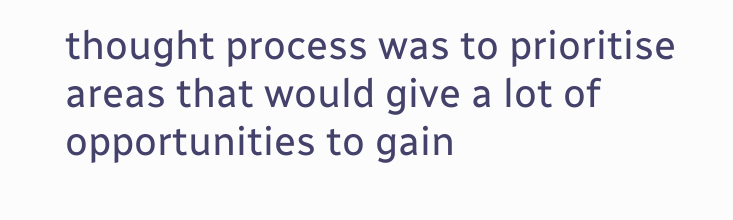thought process was to prioritise areas that would give a lot of opportunities to gain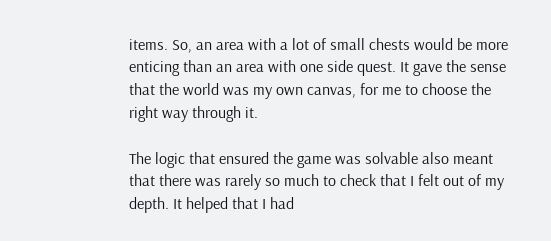items. So, an area with a lot of small chests would be more enticing than an area with one side quest. It gave the sense that the world was my own canvas, for me to choose the right way through it.

The logic that ensured the game was solvable also meant that there was rarely so much to check that I felt out of my depth. It helped that I had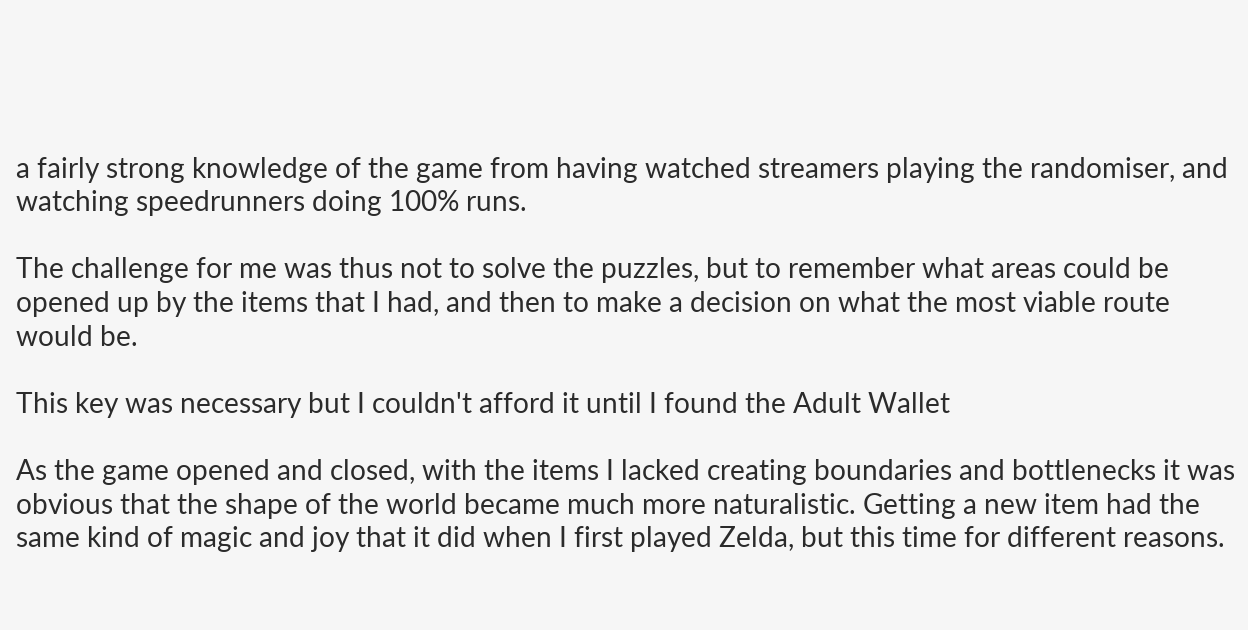a fairly strong knowledge of the game from having watched streamers playing the randomiser, and watching speedrunners doing 100% runs.

The challenge for me was thus not to solve the puzzles, but to remember what areas could be opened up by the items that I had, and then to make a decision on what the most viable route would be.

This key was necessary but I couldn't afford it until I found the Adult Wallet

As the game opened and closed, with the items I lacked creating boundaries and bottlenecks it was obvious that the shape of the world became much more naturalistic. Getting a new item had the same kind of magic and joy that it did when I first played Zelda, but this time for different reasons.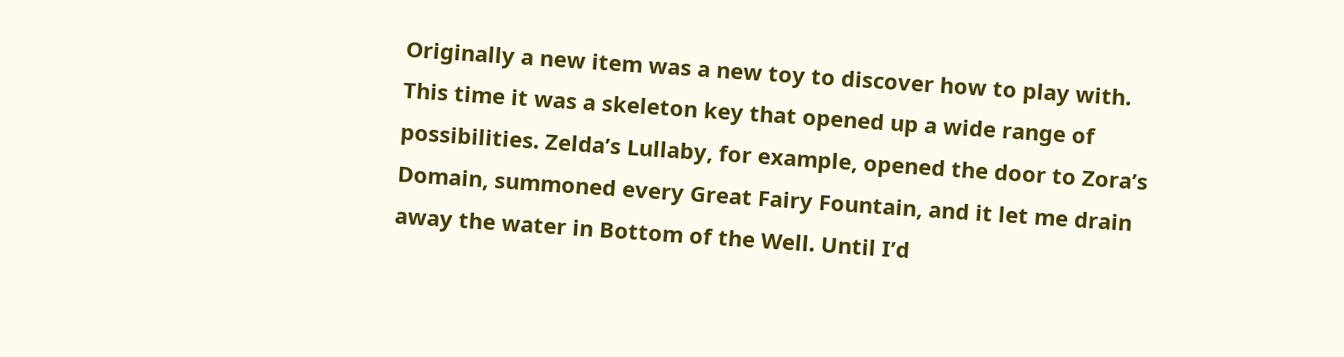Originally a new item was a new toy to discover how to play with. This time it was a skeleton key that opened up a wide range of possibilities. Zelda’s Lullaby, for example, opened the door to Zora’s Domain, summoned every Great Fairy Fountain, and it let me drain away the water in Bottom of the Well. Until I’d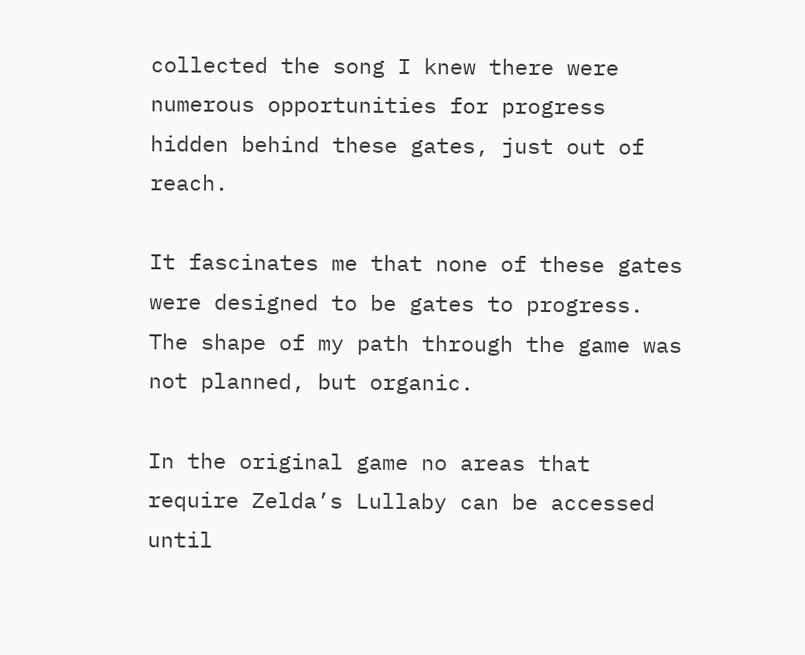collected the song I knew there were numerous opportunities for progress hidden behind these gates, just out of reach.

It fascinates me that none of these gates were designed to be gates to progress. The shape of my path through the game was not planned, but organic.

In the original game no areas that require Zelda’s Lullaby can be accessed until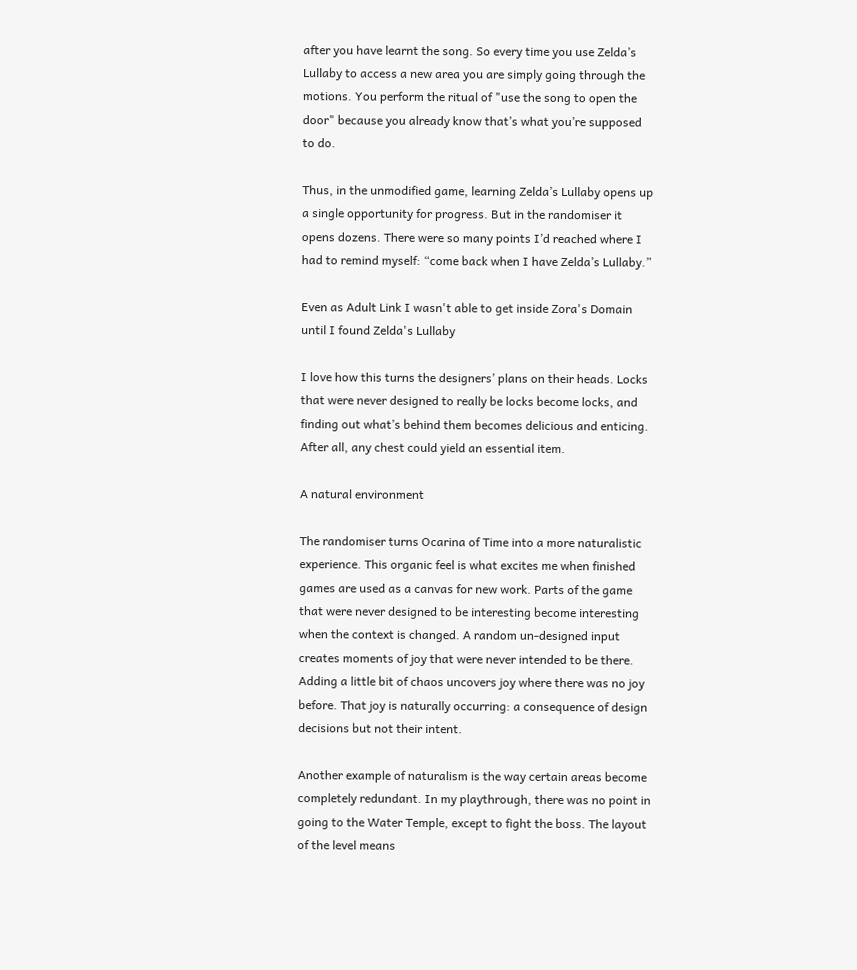after you have learnt the song. So every time you use Zelda’s Lullaby to access a new area you are simply going through the motions. You perform the ritual of "use the song to open the door" because you already know that’s what you’re supposed to do.

Thus, in the unmodified game, learning Zelda’s Lullaby opens up a single opportunity for progress. But in the randomiser it opens dozens. There were so many points I’d reached where I had to remind myself: “come back when I have Zelda’s Lullaby.”

Even as Adult Link I wasn't able to get inside Zora's Domain until I found Zelda's Lullaby

I love how this turns the designers’ plans on their heads. Locks that were never designed to really be locks become locks, and finding out what’s behind them becomes delicious and enticing. After all, any chest could yield an essential item.

A natural environment

The randomiser turns Ocarina of Time into a more naturalistic experience. This organic feel is what excites me when finished games are used as a canvas for new work. Parts of the game that were never designed to be interesting become interesting when the context is changed. A random un-designed input creates moments of joy that were never intended to be there. Adding a little bit of chaos uncovers joy where there was no joy before. That joy is naturally occurring: a consequence of design decisions but not their intent.

Another example of naturalism is the way certain areas become completely redundant. In my playthrough, there was no point in going to the Water Temple, except to fight the boss. The layout of the level means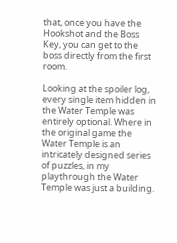that, once you have the Hookshot and the Boss Key, you can get to the boss directly from the first room.

Looking at the spoiler log, every single item hidden in the Water Temple was entirely optional. Where in the original game the Water Temple is an intricately designed series of puzzles, in my playthrough the Water Temple was just a building.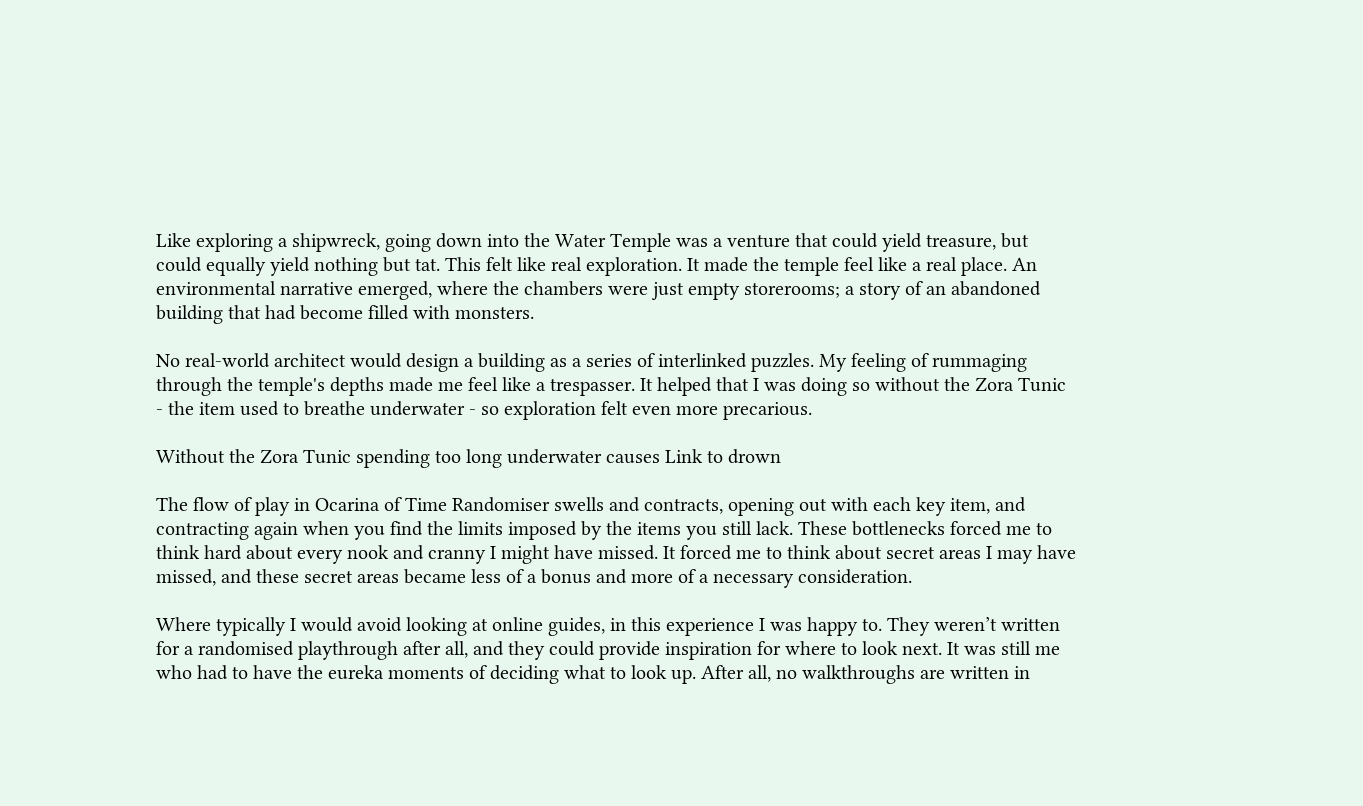Like exploring a shipwreck, going down into the Water Temple was a venture that could yield treasure, but could equally yield nothing but tat. This felt like real exploration. It made the temple feel like a real place. An environmental narrative emerged, where the chambers were just empty storerooms; a story of an abandoned building that had become filled with monsters.

No real-world architect would design a building as a series of interlinked puzzles. My feeling of rummaging through the temple's depths made me feel like a trespasser. It helped that I was doing so without the Zora Tunic - the item used to breathe underwater - so exploration felt even more precarious.

Without the Zora Tunic spending too long underwater causes Link to drown

The flow of play in Ocarina of Time Randomiser swells and contracts, opening out with each key item, and contracting again when you find the limits imposed by the items you still lack. These bottlenecks forced me to think hard about every nook and cranny I might have missed. It forced me to think about secret areas I may have missed, and these secret areas became less of a bonus and more of a necessary consideration.

Where typically I would avoid looking at online guides, in this experience I was happy to. They weren’t written for a randomised playthrough after all, and they could provide inspiration for where to look next. It was still me who had to have the eureka moments of deciding what to look up. After all, no walkthroughs are written in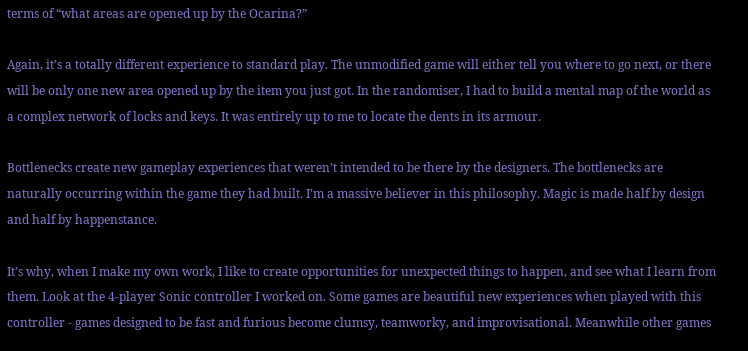terms of “what areas are opened up by the Ocarina?”

Again, it’s a totally different experience to standard play. The unmodified game will either tell you where to go next, or there will be only one new area opened up by the item you just got. In the randomiser, I had to build a mental map of the world as a complex network of locks and keys. It was entirely up to me to locate the dents in its armour.

Bottlenecks create new gameplay experiences that weren’t intended to be there by the designers. The bottlenecks are naturally occurring within the game they had built. I’m a massive believer in this philosophy. Magic is made half by design and half by happenstance.

It’s why, when I make my own work, I like to create opportunities for unexpected things to happen, and see what I learn from them. Look at the 4-player Sonic controller I worked on. Some games are beautiful new experiences when played with this controller - games designed to be fast and furious become clumsy, teamworky, and improvisational. Meanwhile other games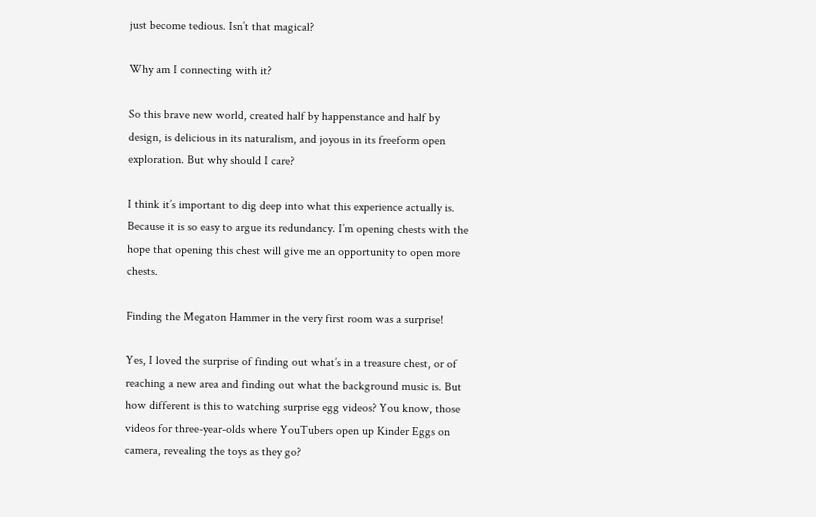just become tedious. Isn’t that magical?

Why am I connecting with it?

So this brave new world, created half by happenstance and half by design, is delicious in its naturalism, and joyous in its freeform open exploration. But why should I care?

I think it’s important to dig deep into what this experience actually is. Because it is so easy to argue its redundancy. I’m opening chests with the hope that opening this chest will give me an opportunity to open more chests.

Finding the Megaton Hammer in the very first room was a surprise!

Yes, I loved the surprise of finding out what’s in a treasure chest, or of reaching a new area and finding out what the background music is. But how different is this to watching surprise egg videos? You know, those videos for three-year-olds where YouTubers open up Kinder Eggs on camera, revealing the toys as they go?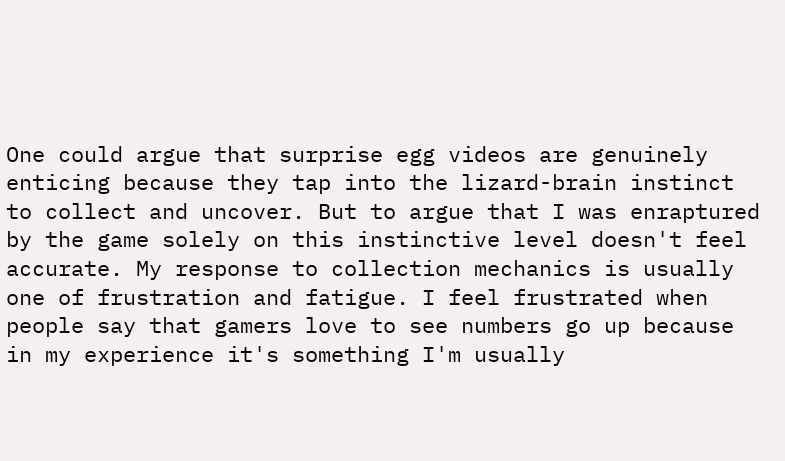One could argue that surprise egg videos are genuinely enticing because they tap into the lizard-brain instinct to collect and uncover. But to argue that I was enraptured by the game solely on this instinctive level doesn't feel accurate. My response to collection mechanics is usually one of frustration and fatigue. I feel frustrated when people say that gamers love to see numbers go up because in my experience it's something I'm usually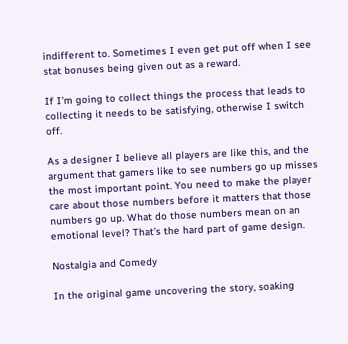indifferent to. Sometimes I even get put off when I see stat bonuses being given out as a reward.

If I’m going to collect things the process that leads to collecting it needs to be satisfying, otherwise I switch off.

As a designer I believe all players are like this, and the argument that gamers like to see numbers go up misses the most important point. You need to make the player care about those numbers before it matters that those numbers go up. What do those numbers mean on an emotional level? That’s the hard part of game design.

Nostalgia and Comedy

In the original game uncovering the story, soaking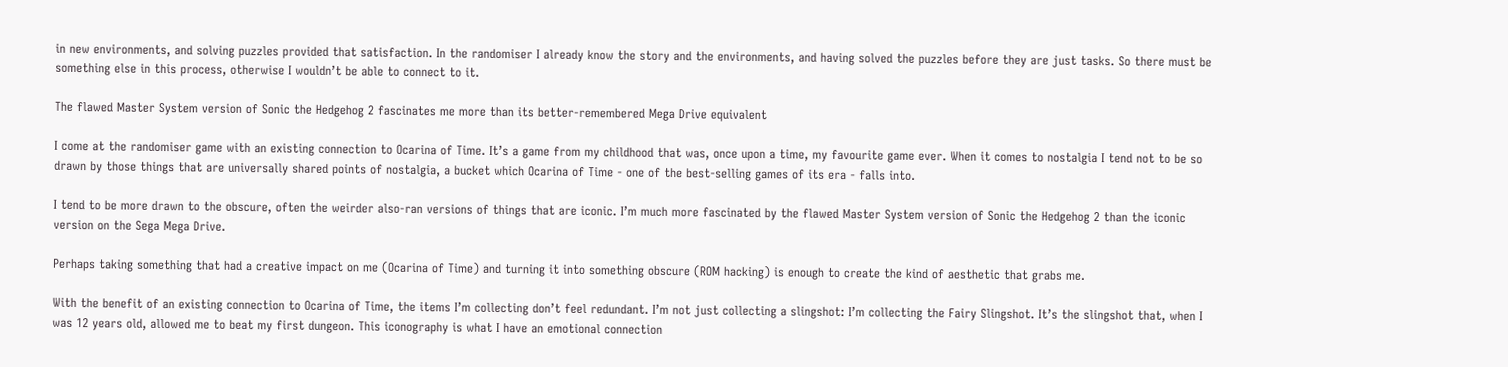in new environments, and solving puzzles provided that satisfaction. In the randomiser I already know the story and the environments, and having solved the puzzles before they are just tasks. So there must be something else in this process, otherwise I wouldn’t be able to connect to it.

The flawed Master System version of Sonic the Hedgehog 2 fascinates me more than its better-remembered Mega Drive equivalent

I come at the randomiser game with an existing connection to Ocarina of Time. It’s a game from my childhood that was, once upon a time, my favourite game ever. When it comes to nostalgia I tend not to be so drawn by those things that are universally shared points of nostalgia, a bucket which Ocarina of Time - one of the best-selling games of its era - falls into.

I tend to be more drawn to the obscure, often the weirder also-ran versions of things that are iconic. I’m much more fascinated by the flawed Master System version of Sonic the Hedgehog 2 than the iconic version on the Sega Mega Drive.

Perhaps taking something that had a creative impact on me (Ocarina of Time) and turning it into something obscure (ROM hacking) is enough to create the kind of aesthetic that grabs me.

With the benefit of an existing connection to Ocarina of Time, the items I’m collecting don’t feel redundant. I’m not just collecting a slingshot: I’m collecting the Fairy Slingshot. It’s the slingshot that, when I was 12 years old, allowed me to beat my first dungeon. This iconography is what I have an emotional connection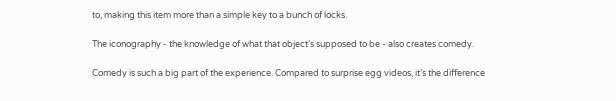to, making this item more than a simple key to a bunch of locks.

The iconography - the knowledge of what that object’s supposed to be - also creates comedy.

Comedy is such a big part of the experience. Compared to surprise egg videos, it’s the difference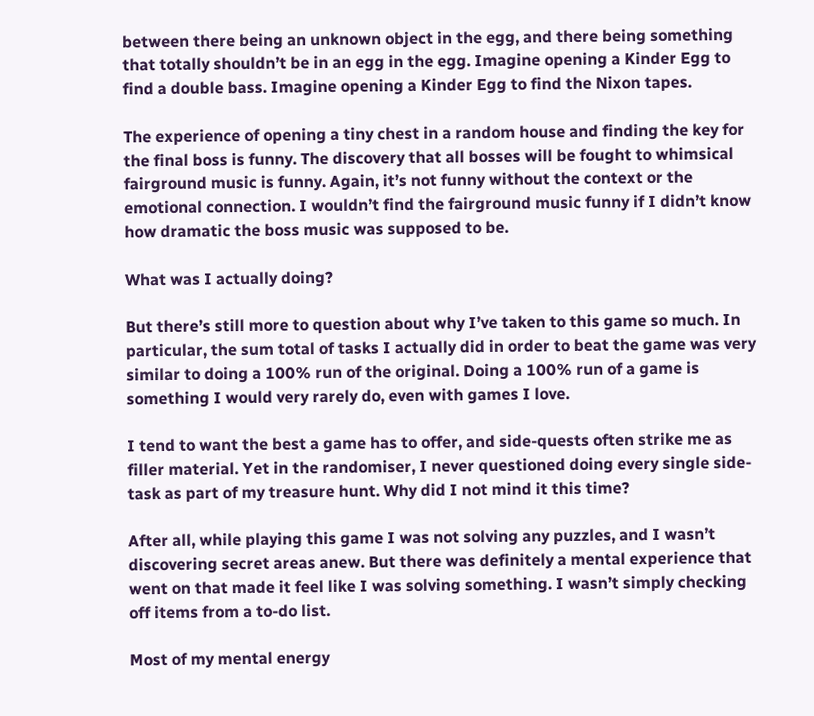between there being an unknown object in the egg, and there being something that totally shouldn’t be in an egg in the egg. Imagine opening a Kinder Egg to find a double bass. Imagine opening a Kinder Egg to find the Nixon tapes.

The experience of opening a tiny chest in a random house and finding the key for the final boss is funny. The discovery that all bosses will be fought to whimsical fairground music is funny. Again, it’s not funny without the context or the emotional connection. I wouldn’t find the fairground music funny if I didn’t know how dramatic the boss music was supposed to be.

What was I actually doing?

But there’s still more to question about why I’ve taken to this game so much. In particular, the sum total of tasks I actually did in order to beat the game was very similar to doing a 100% run of the original. Doing a 100% run of a game is something I would very rarely do, even with games I love.

I tend to want the best a game has to offer, and side-quests often strike me as filler material. Yet in the randomiser, I never questioned doing every single side-task as part of my treasure hunt. Why did I not mind it this time?

After all, while playing this game I was not solving any puzzles, and I wasn’t discovering secret areas anew. But there was definitely a mental experience that went on that made it feel like I was solving something. I wasn’t simply checking off items from a to-do list.

Most of my mental energy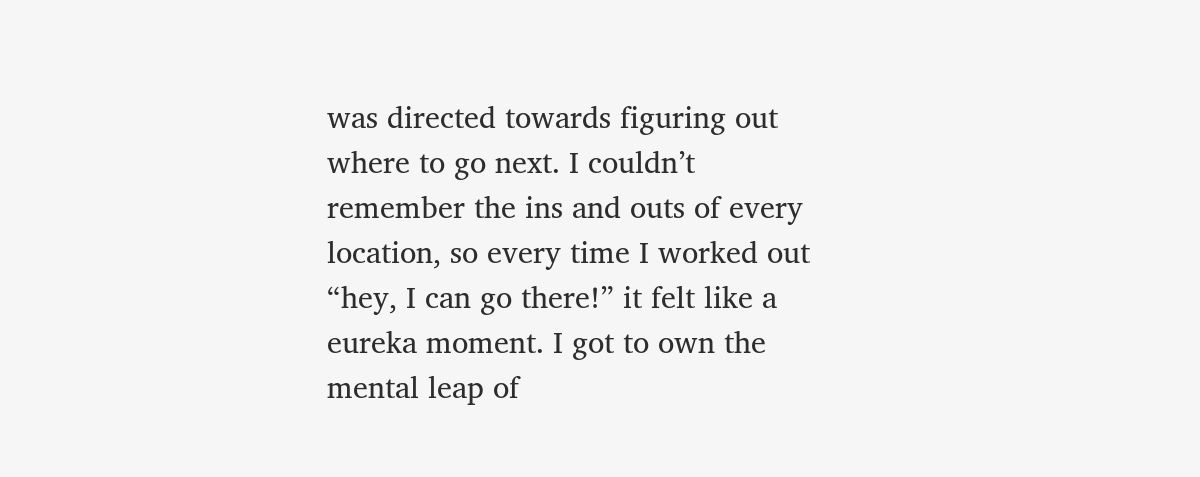was directed towards figuring out where to go next. I couldn’t remember the ins and outs of every location, so every time I worked out “hey, I can go there!” it felt like a eureka moment. I got to own the mental leap of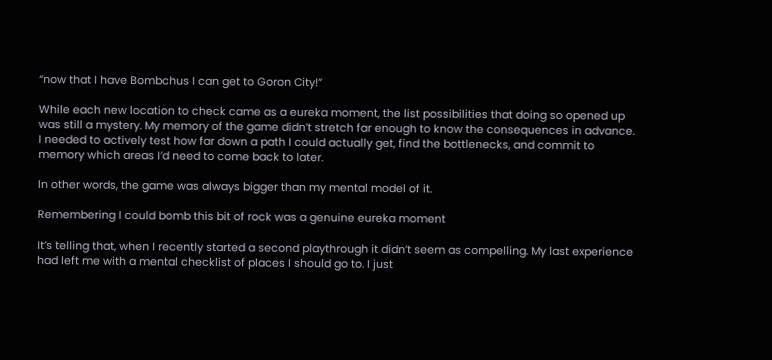“now that I have Bombchus I can get to Goron City!”

While each new location to check came as a eureka moment, the list possibilities that doing so opened up was still a mystery. My memory of the game didn’t stretch far enough to know the consequences in advance. I needed to actively test how far down a path I could actually get, find the bottlenecks, and commit to memory which areas I’d need to come back to later.

In other words, the game was always bigger than my mental model of it.

Remembering I could bomb this bit of rock was a genuine eureka moment

It’s telling that, when I recently started a second playthrough it didn’t seem as compelling. My last experience had left me with a mental checklist of places I should go to. I just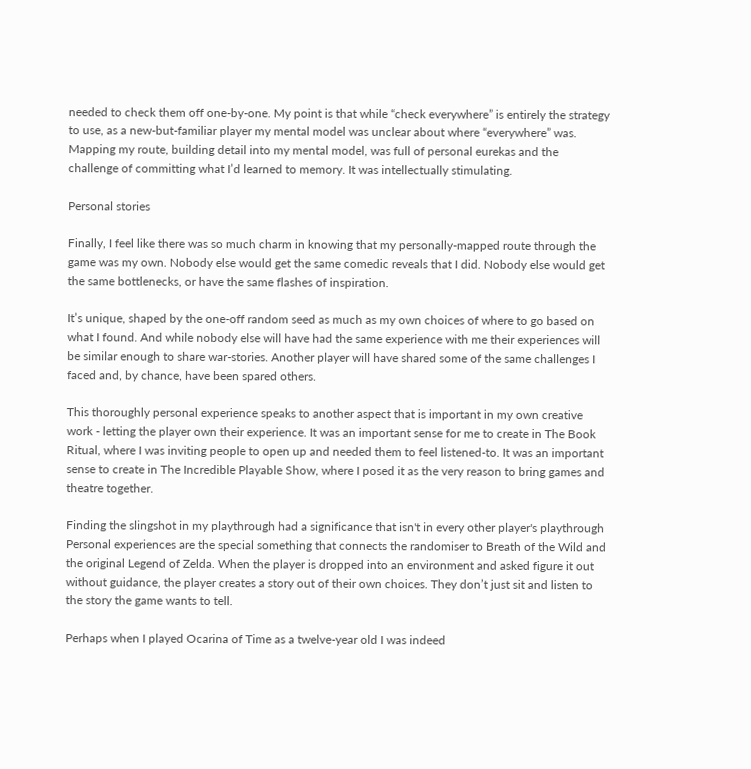needed to check them off one-by-one. My point is that while “check everywhere” is entirely the strategy to use, as a new-but-familiar player my mental model was unclear about where “everywhere” was. Mapping my route, building detail into my mental model, was full of personal eurekas and the challenge of committing what I’d learned to memory. It was intellectually stimulating.

Personal stories

Finally, I feel like there was so much charm in knowing that my personally-mapped route through the game was my own. Nobody else would get the same comedic reveals that I did. Nobody else would get the same bottlenecks, or have the same flashes of inspiration.

It’s unique, shaped by the one-off random seed as much as my own choices of where to go based on what I found. And while nobody else will have had the same experience with me their experiences will be similar enough to share war-stories. Another player will have shared some of the same challenges I faced and, by chance, have been spared others.

This thoroughly personal experience speaks to another aspect that is important in my own creative work - letting the player own their experience. It was an important sense for me to create in The Book Ritual, where I was inviting people to open up and needed them to feel listened-to. It was an important sense to create in The Incredible Playable Show, where I posed it as the very reason to bring games and theatre together.

Finding the slingshot in my playthrough had a significance that isn't in every other player's playthrough
Personal experiences are the special something that connects the randomiser to Breath of the Wild and the original Legend of Zelda. When the player is dropped into an environment and asked figure it out without guidance, the player creates a story out of their own choices. They don’t just sit and listen to the story the game wants to tell.

Perhaps when I played Ocarina of Time as a twelve-year old I was indeed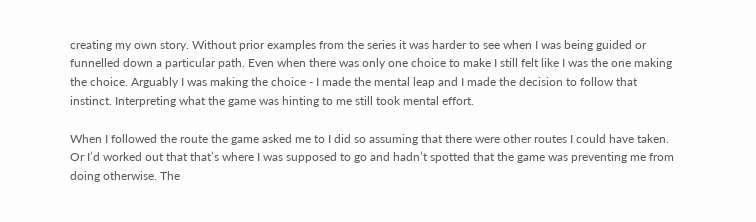creating my own story. Without prior examples from the series it was harder to see when I was being guided or funnelled down a particular path. Even when there was only one choice to make I still felt like I was the one making the choice. Arguably I was making the choice - I made the mental leap and I made the decision to follow that instinct. Interpreting what the game was hinting to me still took mental effort.

When I followed the route the game asked me to I did so assuming that there were other routes I could have taken. Or I’d worked out that that’s where I was supposed to go and hadn’t spotted that the game was preventing me from doing otherwise. The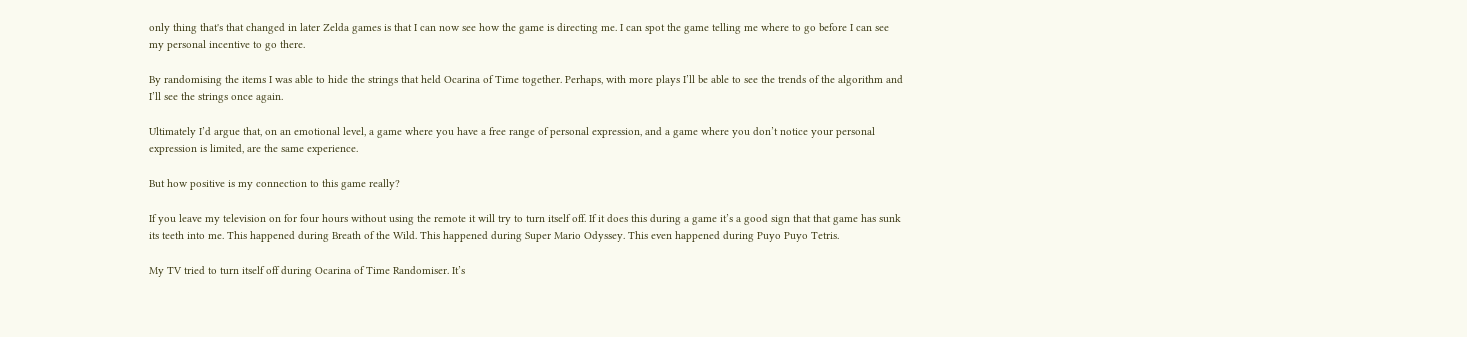only thing that's that changed in later Zelda games is that I can now see how the game is directing me. I can spot the game telling me where to go before I can see my personal incentive to go there.

By randomising the items I was able to hide the strings that held Ocarina of Time together. Perhaps, with more plays I’ll be able to see the trends of the algorithm and I’ll see the strings once again.

Ultimately I’d argue that, on an emotional level, a game where you have a free range of personal expression, and a game where you don’t notice your personal expression is limited, are the same experience.

But how positive is my connection to this game really?

If you leave my television on for four hours without using the remote it will try to turn itself off. If it does this during a game it’s a good sign that that game has sunk its teeth into me. This happened during Breath of the Wild. This happened during Super Mario Odyssey. This even happened during Puyo Puyo Tetris.

My TV tried to turn itself off during Ocarina of Time Randomiser. It’s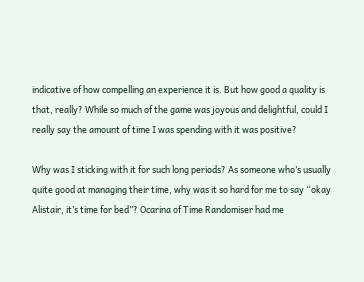indicative of how compelling an experience it is. But how good a quality is that, really? While so much of the game was joyous and delightful, could I really say the amount of time I was spending with it was positive?

Why was I sticking with it for such long periods? As someone who’s usually quite good at managing their time, why was it so hard for me to say “okay Alistair, it’s time for bed”? Ocarina of Time Randomiser had me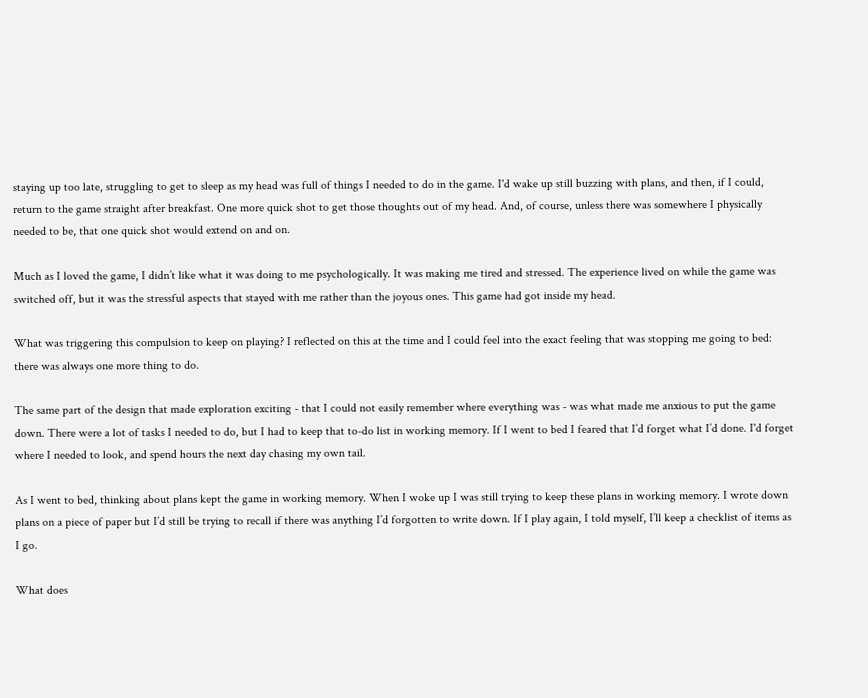staying up too late, struggling to get to sleep as my head was full of things I needed to do in the game. I'd wake up still buzzing with plans, and then, if I could, return to the game straight after breakfast. One more quick shot to get those thoughts out of my head. And, of course, unless there was somewhere I physically needed to be, that one quick shot would extend on and on.

Much as I loved the game, I didn’t like what it was doing to me psychologically. It was making me tired and stressed. The experience lived on while the game was switched off, but it was the stressful aspects that stayed with me rather than the joyous ones. This game had got inside my head.

What was triggering this compulsion to keep on playing? I reflected on this at the time and I could feel into the exact feeling that was stopping me going to bed: there was always one more thing to do.

The same part of the design that made exploration exciting - that I could not easily remember where everything was - was what made me anxious to put the game down. There were a lot of tasks I needed to do, but I had to keep that to-do list in working memory. If I went to bed I feared that I’d forget what I’d done. I'd forget where I needed to look, and spend hours the next day chasing my own tail.

As I went to bed, thinking about plans kept the game in working memory. When I woke up I was still trying to keep these plans in working memory. I wrote down plans on a piece of paper but I’d still be trying to recall if there was anything I’d forgotten to write down. If I play again, I told myself, I’ll keep a checklist of items as I go.

What does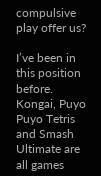compulsive play offer us?

I’ve been in this position before. Kongai, Puyo Puyo Tetris and Smash Ultimate are all games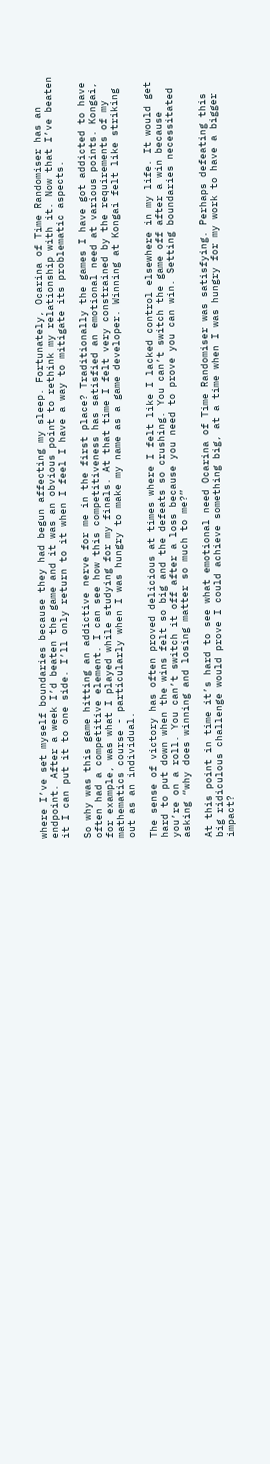where I’ve set myself boundaries because they had begun affecting my sleep. Fortunately, Ocarina of Time Randomiser has an endpoint. After a week I’d beaten the game and it was an obvious point to rethink my relationship with it. Now that I’ve beaten it I can put it to one side. I’ll only return to it when I feel I have a way to mitigate its problematic aspects.

So why was this game hitting an addictive nerve for me in the first place? Traditionally the games I have got addicted to have often had a competitive element. I can see how this competitiveness has satisfied an emotional need at various points. Kongai, for example, was what I played while studying for my finals. At that time I felt very constrained by the requirements of my mathematics course - particularly when I was hungry to make my name as a game developer. Winning at Kongai felt like striking out as an individual.

The sense of victory has often proved delicious at times where I felt like I lacked control elsewhere in my life. It would get hard to put down when the wins felt so big and the defeats so crushing. You can’t switch the game off after a win because you’re on a roll. You can’t switch it off after a loss because you need to prove you can win. Setting boundaries necessitated asking “why does winning and losing matter so much to me?”

At this point in time it’s hard to see what emotional need Ocarina of Time Randomiser was satisfying. Perhaps defeating this big ridiculous challenge would prove I could achieve something big, at a time when I was hungry for my work to have a bigger impact?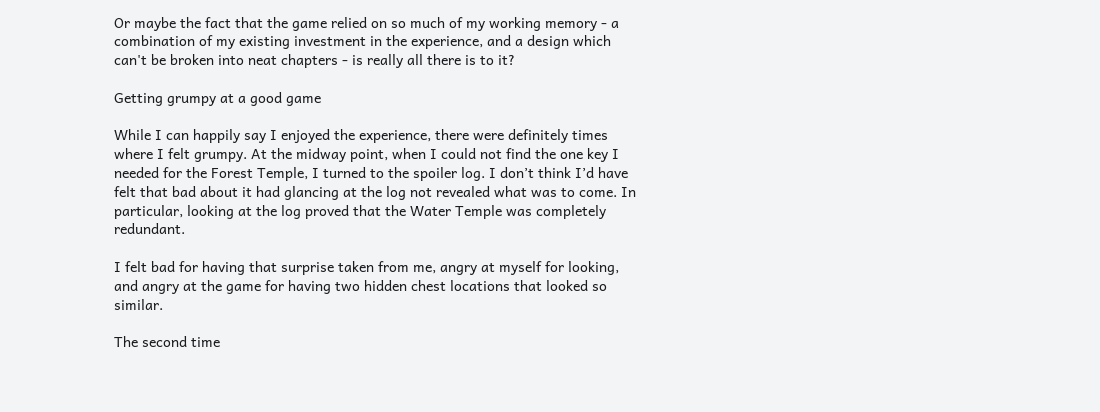Or maybe the fact that the game relied on so much of my working memory - a combination of my existing investment in the experience, and a design which can't be broken into neat chapters - is really all there is to it?

Getting grumpy at a good game

While I can happily say I enjoyed the experience, there were definitely times where I felt grumpy. At the midway point, when I could not find the one key I needed for the Forest Temple, I turned to the spoiler log. I don’t think I’d have felt that bad about it had glancing at the log not revealed what was to come. In particular, looking at the log proved that the Water Temple was completely redundant.

I felt bad for having that surprise taken from me, angry at myself for looking, and angry at the game for having two hidden chest locations that looked so similar.

The second time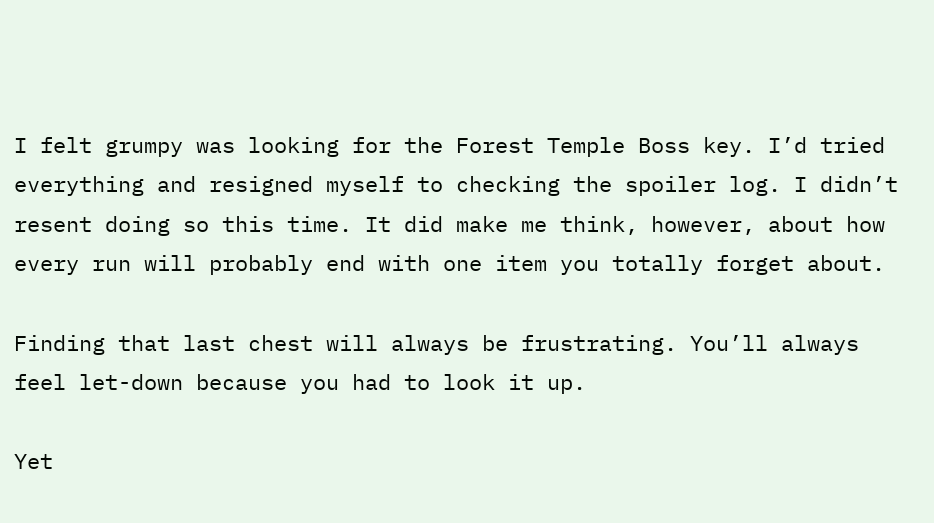I felt grumpy was looking for the Forest Temple Boss key. I’d tried everything and resigned myself to checking the spoiler log. I didn’t resent doing so this time. It did make me think, however, about how every run will probably end with one item you totally forget about.

Finding that last chest will always be frustrating. You’ll always feel let-down because you had to look it up.

Yet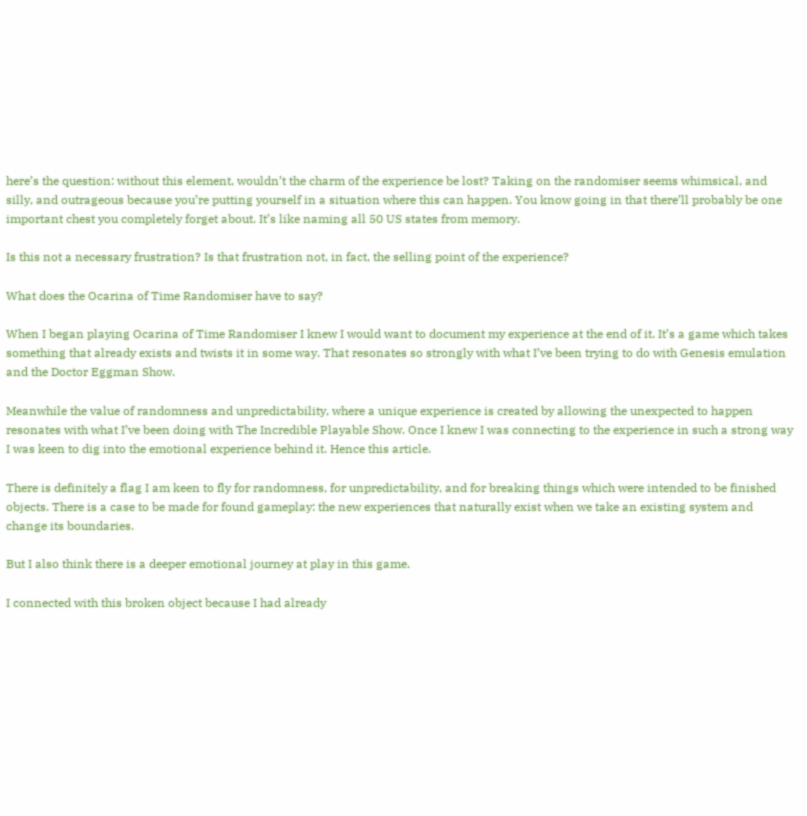here’s the question: without this element, wouldn’t the charm of the experience be lost? Taking on the randomiser seems whimsical, and silly, and outrageous because you’re putting yourself in a situation where this can happen. You know going in that there’ll probably be one important chest you completely forget about. It’s like naming all 50 US states from memory.

Is this not a necessary frustration? Is that frustration not, in fact, the selling point of the experience?

What does the Ocarina of Time Randomiser have to say?

When I began playing Ocarina of Time Randomiser I knew I would want to document my experience at the end of it. It’s a game which takes something that already exists and twists it in some way. That resonates so strongly with what I’ve been trying to do with Genesis emulation and the Doctor Eggman Show.

Meanwhile the value of randomness and unpredictability, where a unique experience is created by allowing the unexpected to happen resonates with what I’ve been doing with The Incredible Playable Show. Once I knew I was connecting to the experience in such a strong way I was keen to dig into the emotional experience behind it. Hence this article.

There is definitely a flag I am keen to fly for randomness, for unpredictability, and for breaking things which were intended to be finished objects. There is a case to be made for found gameplay: the new experiences that naturally exist when we take an existing system and change its boundaries.

But I also think there is a deeper emotional journey at play in this game.

I connected with this broken object because I had already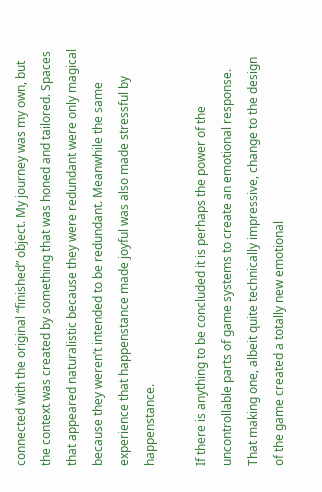connected with the original “finished” object. My journey was my own, but the context was created by something that was honed and tailored. Spaces that appeared naturalistic because they were redundant were only magical because they weren’t intended to be redundant. Meanwhile the same experience that happenstance made joyful was also made stressful by happenstance.

If there is anything to be concluded it is perhaps the power of the uncontrollable parts of game systems to create an emotional response. That making one, albeit quite technically impressive, change to the design of the game created a totally new emotional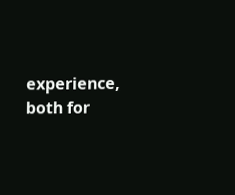experience, both for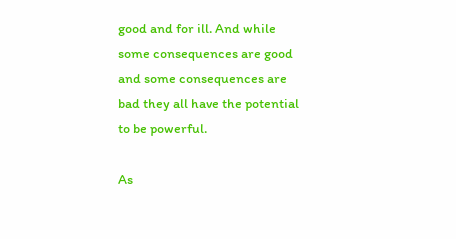good and for ill. And while some consequences are good and some consequences are bad they all have the potential to be powerful.

As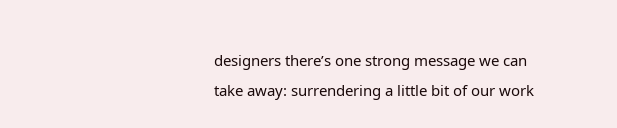designers there’s one strong message we can take away: surrendering a little bit of our work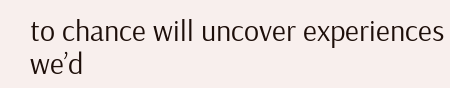to chance will uncover experiences we’d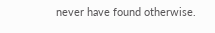never have found otherwise.